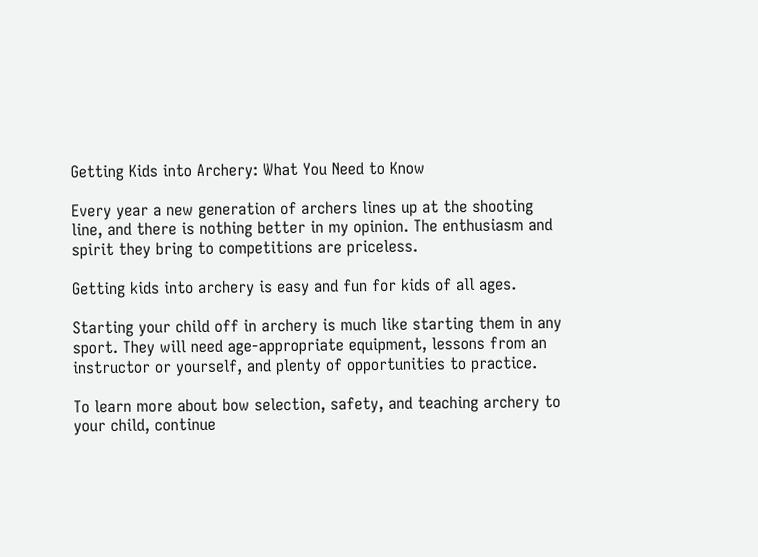Getting Kids into Archery: What You Need to Know

Every year a new generation of archers lines up at the shooting line, and there is nothing better in my opinion. The enthusiasm and spirit they bring to competitions are priceless.

Getting kids into archery is easy and fun for kids of all ages.

Starting your child off in archery is much like starting them in any sport. They will need age-appropriate equipment, lessons from an instructor or yourself, and plenty of opportunities to practice.

To learn more about bow selection, safety, and teaching archery to your child, continue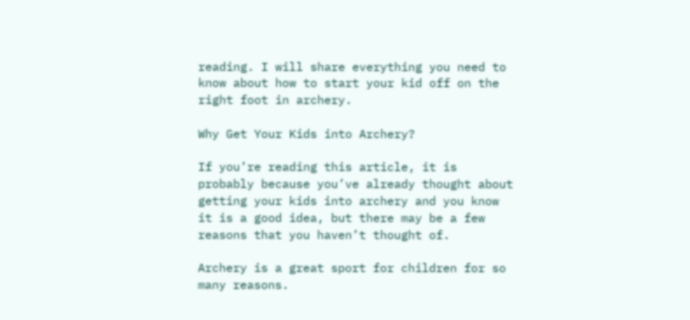reading. I will share everything you need to know about how to start your kid off on the right foot in archery.

Why Get Your Kids into Archery?

If you’re reading this article, it is probably because you’ve already thought about getting your kids into archery and you know it is a good idea, but there may be a few reasons that you haven’t thought of.

Archery is a great sport for children for so many reasons.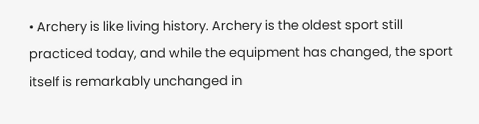• Archery is like living history. Archery is the oldest sport still practiced today, and while the equipment has changed, the sport itself is remarkably unchanged in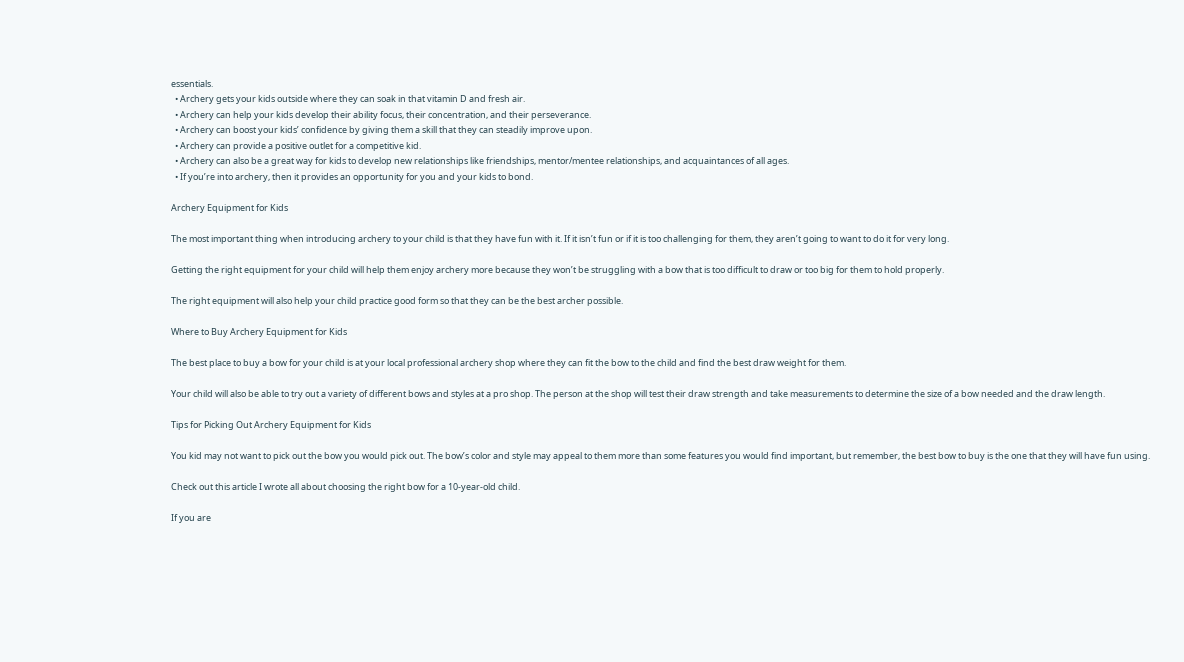essentials.
  • Archery gets your kids outside where they can soak in that vitamin D and fresh air.
  • Archery can help your kids develop their ability focus, their concentration, and their perseverance.
  • Archery can boost your kids’ confidence by giving them a skill that they can steadily improve upon.
  • Archery can provide a positive outlet for a competitive kid.
  • Archery can also be a great way for kids to develop new relationships like friendships, mentor/mentee relationships, and acquaintances of all ages.
  • If you’re into archery, then it provides an opportunity for you and your kids to bond.

Archery Equipment for Kids

The most important thing when introducing archery to your child is that they have fun with it. If it isn’t fun or if it is too challenging for them, they aren’t going to want to do it for very long.

Getting the right equipment for your child will help them enjoy archery more because they won’t be struggling with a bow that is too difficult to draw or too big for them to hold properly.

The right equipment will also help your child practice good form so that they can be the best archer possible.

Where to Buy Archery Equipment for Kids

The best place to buy a bow for your child is at your local professional archery shop where they can fit the bow to the child and find the best draw weight for them.

Your child will also be able to try out a variety of different bows and styles at a pro shop. The person at the shop will test their draw strength and take measurements to determine the size of a bow needed and the draw length.

Tips for Picking Out Archery Equipment for Kids

You kid may not want to pick out the bow you would pick out. The bow’s color and style may appeal to them more than some features you would find important, but remember, the best bow to buy is the one that they will have fun using.

Check out this article I wrote all about choosing the right bow for a 10-year-old child.

If you are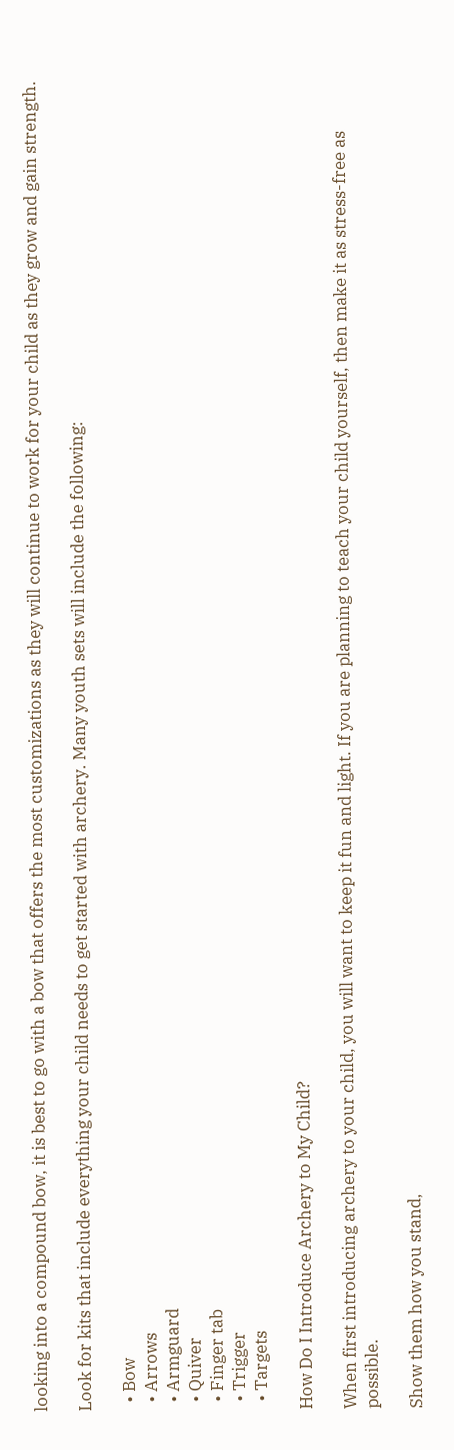looking into a compound bow, it is best to go with a bow that offers the most customizations as they will continue to work for your child as they grow and gain strength.

Look for kits that include everything your child needs to get started with archery. Many youth sets will include the following:

  • Bow
  • Arrows
  • Armguard
  • Quiver
  • Finger tab
  • Trigger
  • Targets

How Do I Introduce Archery to My Child?

When first introducing archery to your child, you will want to keep it fun and light. If you are planning to teach your child yourself, then make it as stress-free as possible.

Show them how you stand,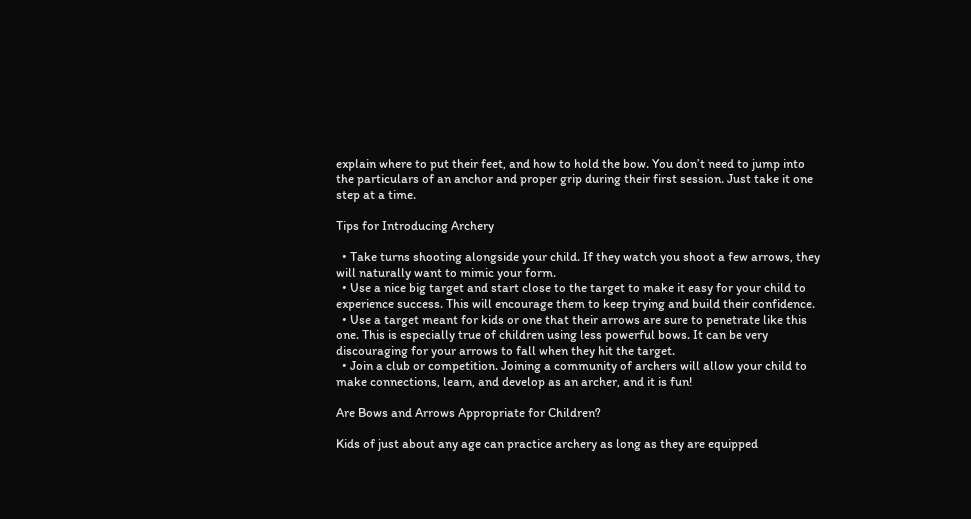explain where to put their feet, and how to hold the bow. You don’t need to jump into the particulars of an anchor and proper grip during their first session. Just take it one step at a time.

Tips for Introducing Archery

  • Take turns shooting alongside your child. If they watch you shoot a few arrows, they will naturally want to mimic your form.
  • Use a nice big target and start close to the target to make it easy for your child to experience success. This will encourage them to keep trying and build their confidence.
  • Use a target meant for kids or one that their arrows are sure to penetrate like this one. This is especially true of children using less powerful bows. It can be very discouraging for your arrows to fall when they hit the target.
  • Join a club or competition. Joining a community of archers will allow your child to make connections, learn, and develop as an archer, and it is fun!

Are Bows and Arrows Appropriate for Children?

Kids of just about any age can practice archery as long as they are equipped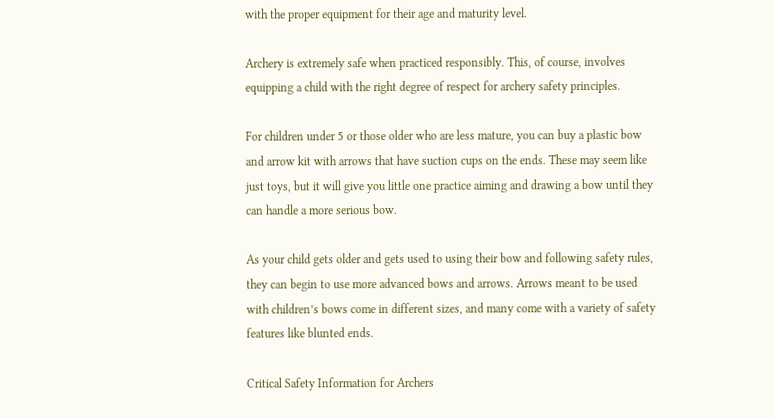with the proper equipment for their age and maturity level.

Archery is extremely safe when practiced responsibly. This, of course, involves equipping a child with the right degree of respect for archery safety principles.

For children under 5 or those older who are less mature, you can buy a plastic bow and arrow kit with arrows that have suction cups on the ends. These may seem like just toys, but it will give you little one practice aiming and drawing a bow until they can handle a more serious bow.

As your child gets older and gets used to using their bow and following safety rules, they can begin to use more advanced bows and arrows. Arrows meant to be used with children’s bows come in different sizes, and many come with a variety of safety features like blunted ends.

Critical Safety Information for Archers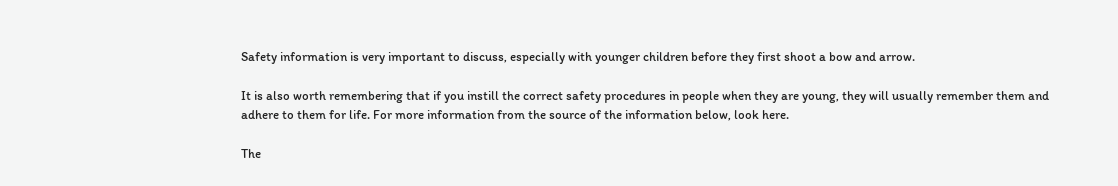Safety information is very important to discuss, especially with younger children before they first shoot a bow and arrow.

It is also worth remembering that if you instill the correct safety procedures in people when they are young, they will usually remember them and adhere to them for life. For more information from the source of the information below, look here.

The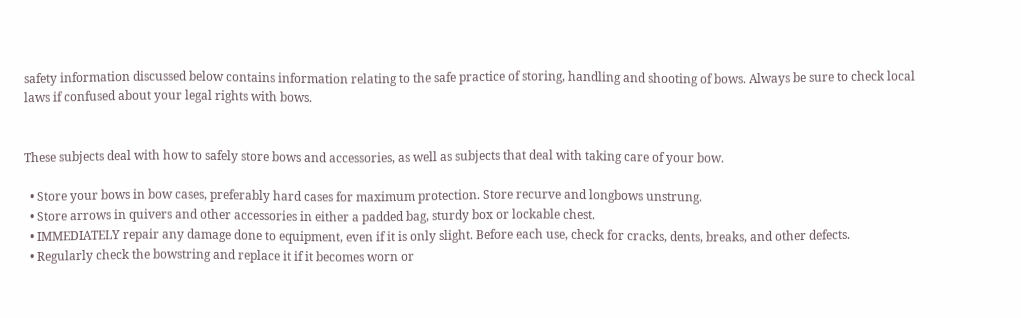safety information discussed below contains information relating to the safe practice of storing, handling and shooting of bows. Always be sure to check local laws if confused about your legal rights with bows.


These subjects deal with how to safely store bows and accessories, as well as subjects that deal with taking care of your bow.

  • Store your bows in bow cases, preferably hard cases for maximum protection. Store recurve and longbows unstrung.
  • Store arrows in quivers and other accessories in either a padded bag, sturdy box or lockable chest.
  • IMMEDIATELY repair any damage done to equipment, even if it is only slight. Before each use, check for cracks, dents, breaks, and other defects.
  • Regularly check the bowstring and replace it if it becomes worn or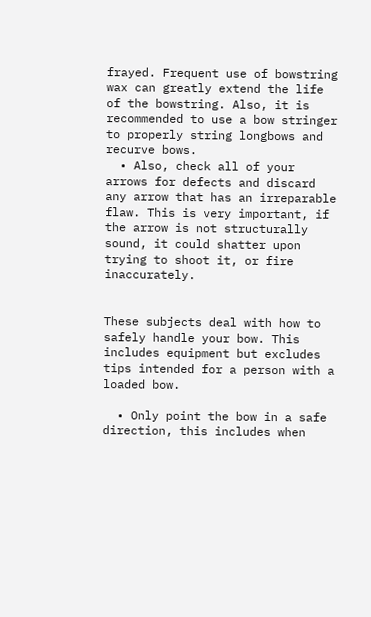frayed. Frequent use of bowstring wax can greatly extend the life of the bowstring. Also, it is recommended to use a bow stringer to properly string longbows and recurve bows.
  • Also, check all of your arrows for defects and discard any arrow that has an irreparable flaw. This is very important, if the arrow is not structurally sound, it could shatter upon trying to shoot it, or fire inaccurately.


These subjects deal with how to safely handle your bow. This includes equipment but excludes tips intended for a person with a loaded bow.

  • Only point the bow in a safe direction, this includes when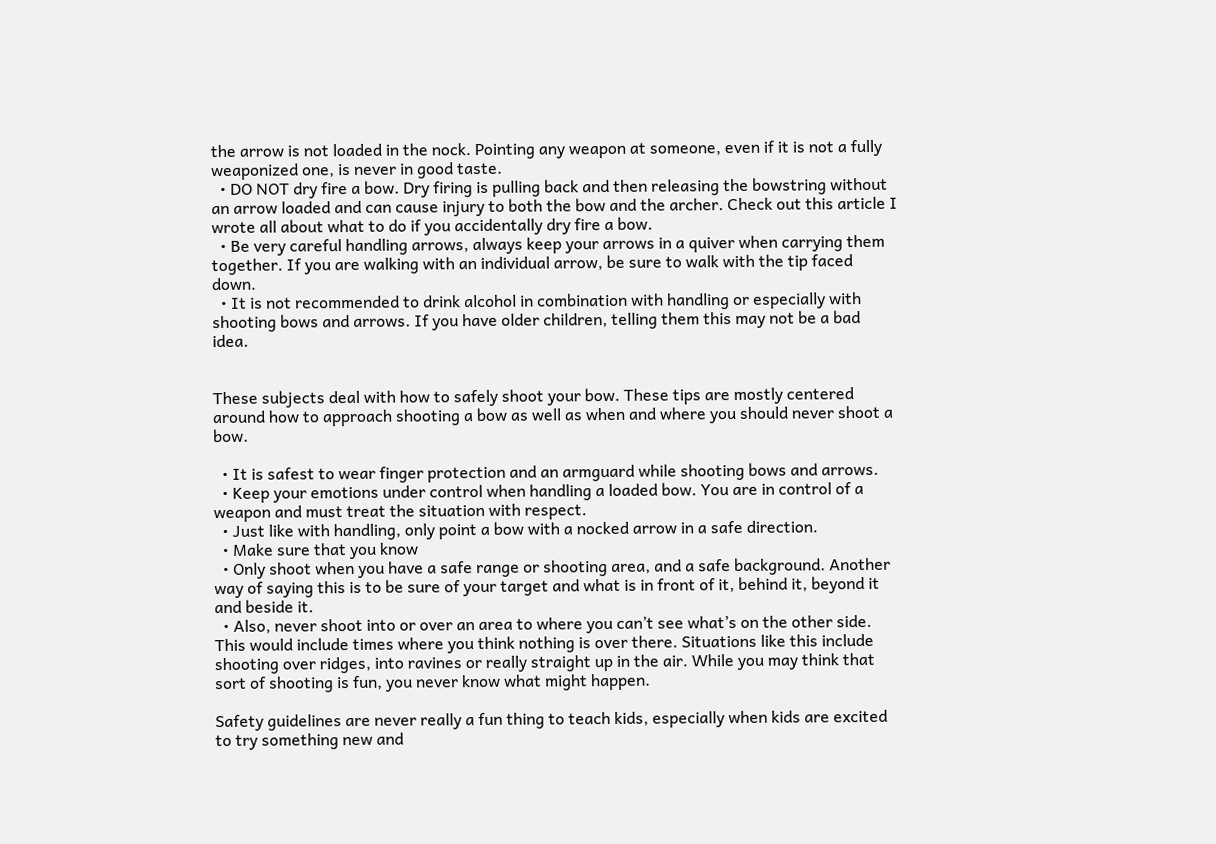the arrow is not loaded in the nock. Pointing any weapon at someone, even if it is not a fully weaponized one, is never in good taste.
  • DO NOT dry fire a bow. Dry firing is pulling back and then releasing the bowstring without an arrow loaded and can cause injury to both the bow and the archer. Check out this article I wrote all about what to do if you accidentally dry fire a bow.
  • Be very careful handling arrows, always keep your arrows in a quiver when carrying them together. If you are walking with an individual arrow, be sure to walk with the tip faced down.
  • It is not recommended to drink alcohol in combination with handling or especially with shooting bows and arrows. If you have older children, telling them this may not be a bad idea.


These subjects deal with how to safely shoot your bow. These tips are mostly centered around how to approach shooting a bow as well as when and where you should never shoot a bow.

  • It is safest to wear finger protection and an armguard while shooting bows and arrows.
  • Keep your emotions under control when handling a loaded bow. You are in control of a weapon and must treat the situation with respect.
  • Just like with handling, only point a bow with a nocked arrow in a safe direction.
  • Make sure that you know
  • Only shoot when you have a safe range or shooting area, and a safe background. Another way of saying this is to be sure of your target and what is in front of it, behind it, beyond it and beside it.
  • Also, never shoot into or over an area to where you can’t see what’s on the other side. This would include times where you think nothing is over there. Situations like this include shooting over ridges, into ravines or really straight up in the air. While you may think that sort of shooting is fun, you never know what might happen.

Safety guidelines are never really a fun thing to teach kids, especially when kids are excited to try something new and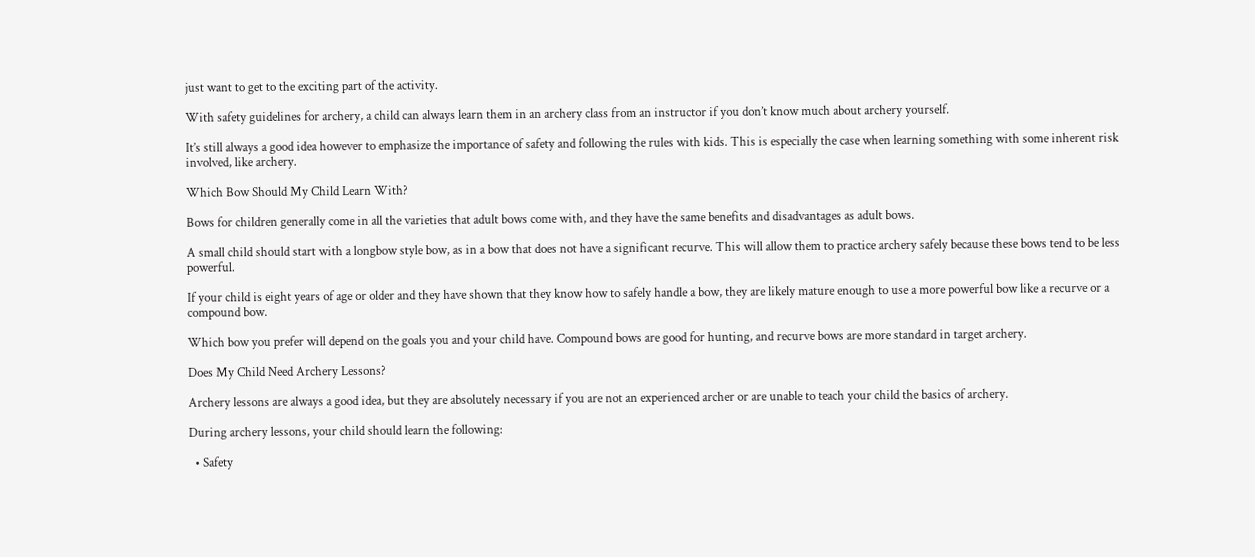just want to get to the exciting part of the activity.

With safety guidelines for archery, a child can always learn them in an archery class from an instructor if you don’t know much about archery yourself.

It’s still always a good idea however to emphasize the importance of safety and following the rules with kids. This is especially the case when learning something with some inherent risk involved, like archery.

Which Bow Should My Child Learn With?

Bows for children generally come in all the varieties that adult bows come with, and they have the same benefits and disadvantages as adult bows.

A small child should start with a longbow style bow, as in a bow that does not have a significant recurve. This will allow them to practice archery safely because these bows tend to be less powerful.

If your child is eight years of age or older and they have shown that they know how to safely handle a bow, they are likely mature enough to use a more powerful bow like a recurve or a compound bow.

Which bow you prefer will depend on the goals you and your child have. Compound bows are good for hunting, and recurve bows are more standard in target archery.

Does My Child Need Archery Lessons?

Archery lessons are always a good idea, but they are absolutely necessary if you are not an experienced archer or are unable to teach your child the basics of archery.

During archery lessons, your child should learn the following:

  • Safety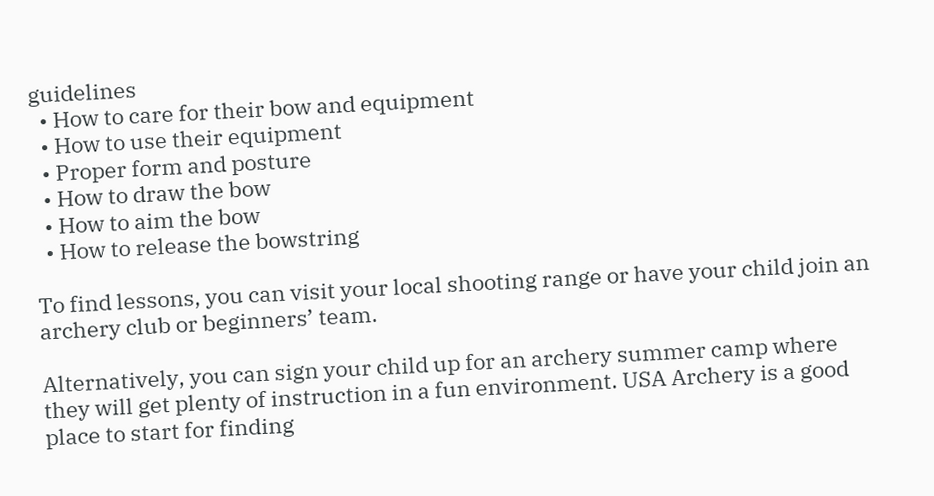guidelines
  • How to care for their bow and equipment
  • How to use their equipment
  • Proper form and posture
  • How to draw the bow
  • How to aim the bow
  • How to release the bowstring

To find lessons, you can visit your local shooting range or have your child join an archery club or beginners’ team.

Alternatively, you can sign your child up for an archery summer camp where they will get plenty of instruction in a fun environment. USA Archery is a good place to start for finding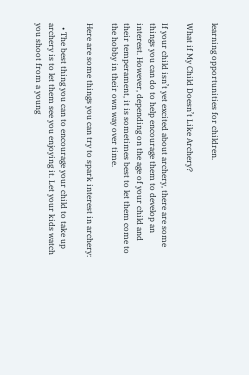learning opportunities for children.

What if My Child Doesn’t Like Archery?

If your child isn’t yet excited about archery, there are some things you can do to help encourage them to develop an interest. However, depending on the age of your child and their temperament, it is sometimes best to let them come to the hobby in their own way over time.

Here are some things you can try to spark interest in archery:

  • The best thing you can to encourage your child to take up archery is to let them see you enjoying it. Let your kids watch you shoot from a young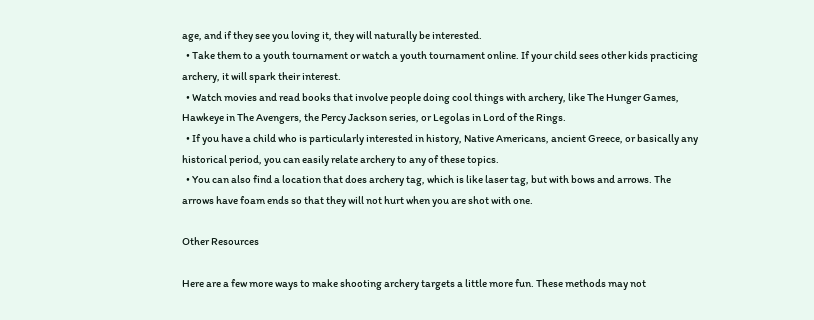age, and if they see you loving it, they will naturally be interested.
  • Take them to a youth tournament or watch a youth tournament online. If your child sees other kids practicing archery, it will spark their interest.
  • Watch movies and read books that involve people doing cool things with archery, like The Hunger Games, Hawkeye in The Avengers, the Percy Jackson series, or Legolas in Lord of the Rings.
  • If you have a child who is particularly interested in history, Native Americans, ancient Greece, or basically any historical period, you can easily relate archery to any of these topics.
  • You can also find a location that does archery tag, which is like laser tag, but with bows and arrows. The arrows have foam ends so that they will not hurt when you are shot with one.

Other Resources

Here are a few more ways to make shooting archery targets a little more fun. These methods may not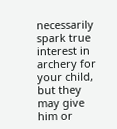necessarily spark true interest in archery for your child, but they may give him or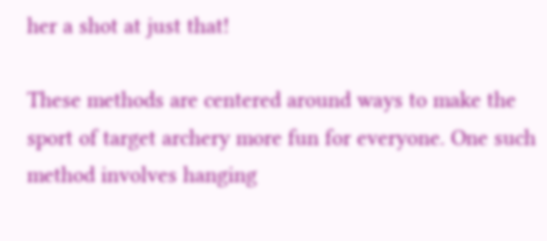her a shot at just that!

These methods are centered around ways to make the sport of target archery more fun for everyone. One such method involves hanging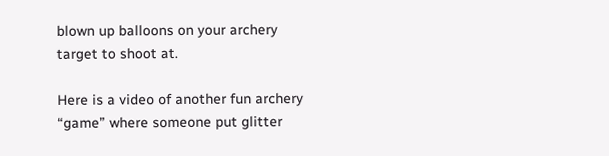blown up balloons on your archery target to shoot at.

Here is a video of another fun archery “game” where someone put glitter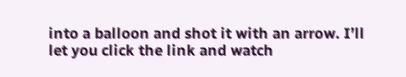into a balloon and shot it with an arrow. I’ll let you click the link and watch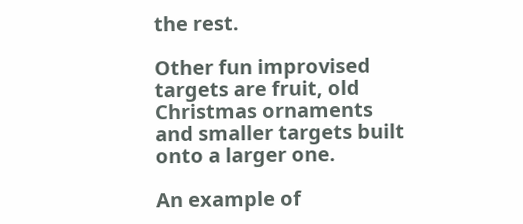the rest.

Other fun improvised targets are fruit, old Christmas ornaments and smaller targets built onto a larger one.

An example of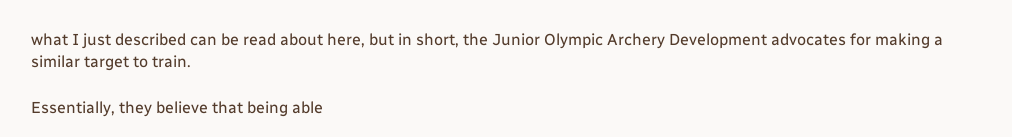what I just described can be read about here, but in short, the Junior Olympic Archery Development advocates for making a similar target to train.

Essentially, they believe that being able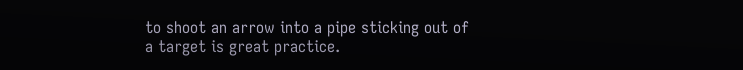to shoot an arrow into a pipe sticking out of a target is great practice.